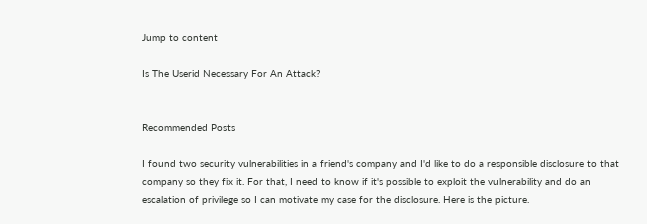Jump to content

Is The Userid Necessary For An Attack?


Recommended Posts

I found two security vulnerabilities in a friend's company and I'd like to do a responsible disclosure to that company so they fix it. For that, I need to know if it's possible to exploit the vulnerability and do an escalation of privilege so I can motivate my case for the disclosure. Here is the picture.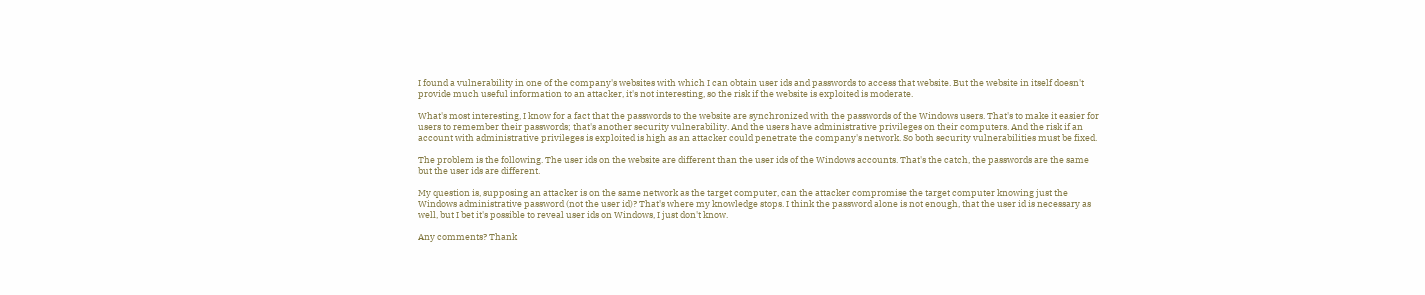I found a vulnerability in one of the company's websites with which I can obtain user ids and passwords to access that website. But the website in itself doesn't provide much useful information to an attacker, it's not interesting, so the risk if the website is exploited is moderate.

What's most interesting, I know for a fact that the passwords to the website are synchronized with the passwords of the Windows users. That's to make it easier for users to remember their passwords; that's another security vulnerability. And the users have administrative privileges on their computers. And the risk if an account with administrative privileges is exploited is high as an attacker could penetrate the company's network. So both security vulnerabilities must be fixed.

The problem is the following. The user ids on the website are different than the user ids of the Windows accounts. That's the catch, the passwords are the same but the user ids are different.

My question is, supposing an attacker is on the same network as the target computer, can the attacker compromise the target computer knowing just the Windows administrative password (not the user id)? That's where my knowledge stops. I think the password alone is not enough, that the user id is necessary as well, but I bet it's possible to reveal user ids on Windows, I just don't know.

Any comments? Thank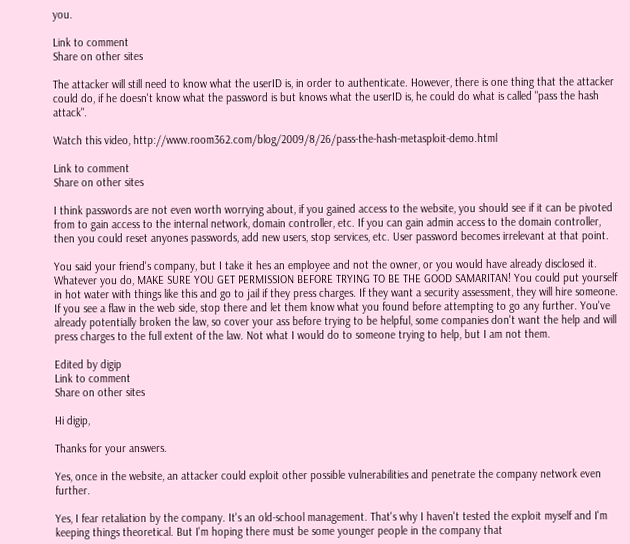you.

Link to comment
Share on other sites

The attacker will still need to know what the userID is, in order to authenticate. However, there is one thing that the attacker could do, if he doesn't know what the password is but knows what the userID is, he could do what is called "pass the hash attack".

Watch this video, http://www.room362.com/blog/2009/8/26/pass-the-hash-metasploit-demo.html

Link to comment
Share on other sites

I think passwords are not even worth worrying about, if you gained access to the website, you should see if it can be pivoted from to gain access to the internal network, domain controller, etc. If you can gain admin access to the domain controller, then you could reset anyones passwords, add new users, stop services, etc. User password becomes irrelevant at that point.

You said your friend's company, but I take it hes an employee and not the owner, or you would have already disclosed it. Whatever you do, MAKE SURE YOU GET PERMISSION BEFORE TRYING TO BE THE GOOD SAMARITAN! You could put yourself in hot water with things like this and go to jail if they press charges. If they want a security assessment, they will hire someone. If you see a flaw in the web side, stop there and let them know what you found before attempting to go any further. You've already potentially broken the law, so cover your ass before trying to be helpful, some companies don't want the help and will press charges to the full extent of the law. Not what I would do to someone trying to help, but I am not them.

Edited by digip
Link to comment
Share on other sites

Hi digip,

Thanks for your answers.

Yes, once in the website, an attacker could exploit other possible vulnerabilities and penetrate the company network even further.

Yes, I fear retaliation by the company. It's an old-school management. That's why I haven't tested the exploit myself and I'm keeping things theoretical. But I'm hoping there must be some younger people in the company that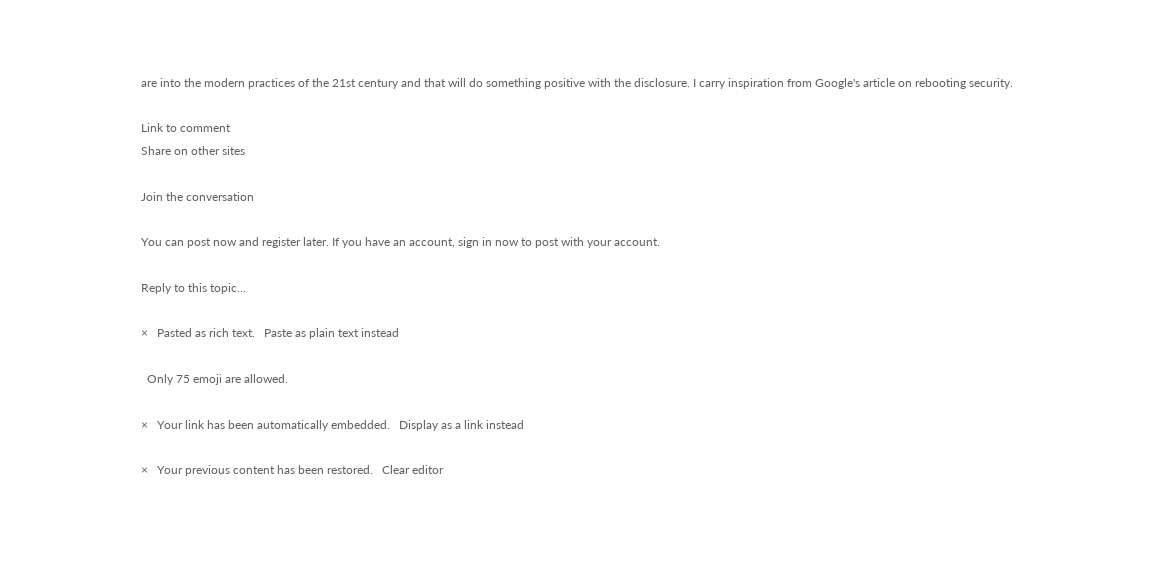are into the modern practices of the 21st century and that will do something positive with the disclosure. I carry inspiration from Google's article on rebooting security.

Link to comment
Share on other sites

Join the conversation

You can post now and register later. If you have an account, sign in now to post with your account.

Reply to this topic...

×   Pasted as rich text.   Paste as plain text instead

  Only 75 emoji are allowed.

×   Your link has been automatically embedded.   Display as a link instead

×   Your previous content has been restored.   Clear editor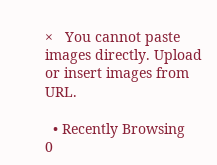×   You cannot paste images directly. Upload or insert images from URL.

  • Recently Browsing   0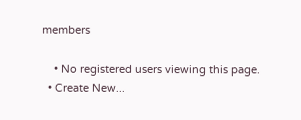members

    • No registered users viewing this page.
  • Create New...